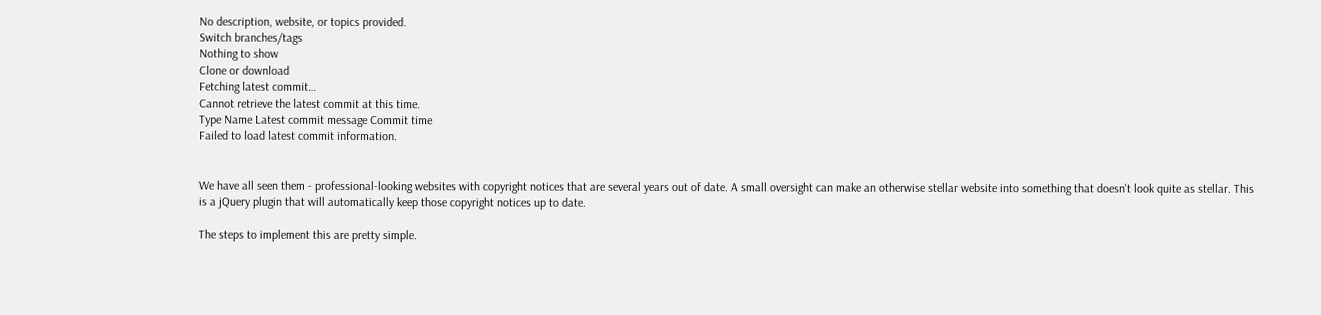No description, website, or topics provided.
Switch branches/tags
Nothing to show
Clone or download
Fetching latest commit…
Cannot retrieve the latest commit at this time.
Type Name Latest commit message Commit time
Failed to load latest commit information.


We have all seen them - professional-looking websites with copyright notices that are several years out of date. A small oversight can make an otherwise stellar website into something that doesn't look quite as stellar. This is a jQuery plugin that will automatically keep those copyright notices up to date.

The steps to implement this are pretty simple.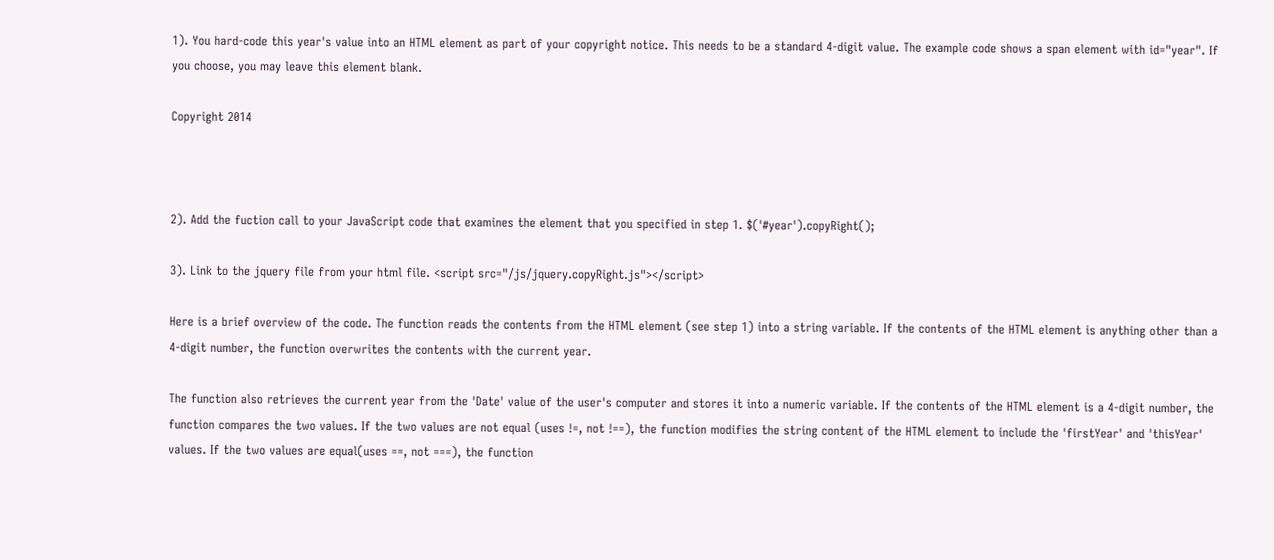1). You hard-code this year's value into an HTML element as part of your copyright notice. This needs to be a standard 4-digit value. The example code shows a span element with id="year". If you choose, you may leave this element blank.

Copyright 2014



2). Add the fuction call to your JavaScript code that examines the element that you specified in step 1. $('#year').copyRight();

3). Link to the jquery file from your html file. <script src="/js/jquery.copyRight.js"></script>

Here is a brief overview of the code. The function reads the contents from the HTML element (see step 1) into a string variable. If the contents of the HTML element is anything other than a 4-digit number, the function overwrites the contents with the current year.

The function also retrieves the current year from the 'Date' value of the user's computer and stores it into a numeric variable. If the contents of the HTML element is a 4-digit number, the function compares the two values. If the two values are not equal (uses !=, not !==), the function modifies the string content of the HTML element to include the 'firstYear' and 'thisYear' values. If the two values are equal(uses ==, not ===), the function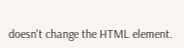doesn't change the HTML element.